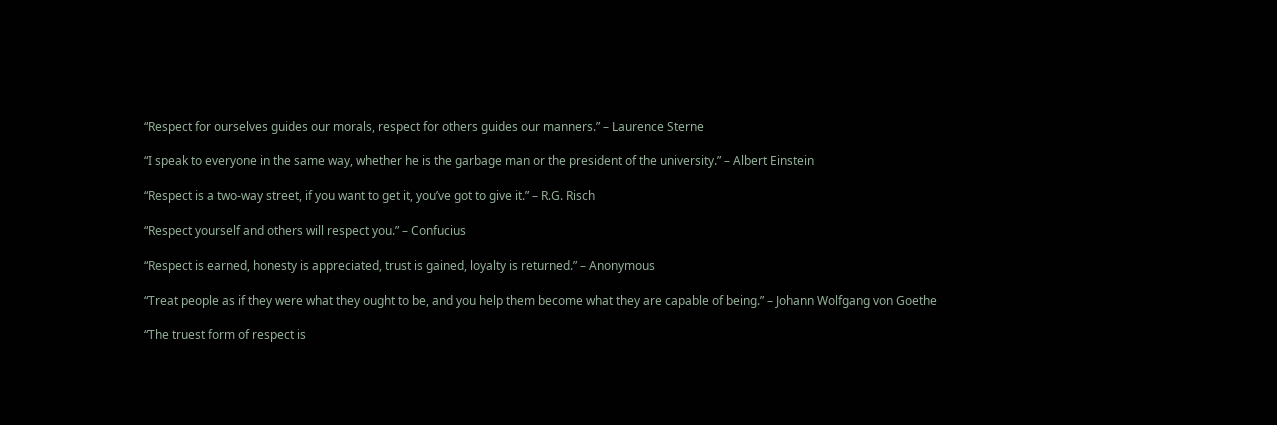“Respect for ourselves guides our morals, respect for others guides our manners.” – Laurence Sterne

“I speak to everyone in the same way, whether he is the garbage man or the president of the university.” – Albert Einstein

“Respect is a two-way street, if you want to get it, you’ve got to give it.” – R.G. Risch

“Respect yourself and others will respect you.” – Confucius

“Respect is earned, honesty is appreciated, trust is gained, loyalty is returned.” – Anonymous

“Treat people as if they were what they ought to be, and you help them become what they are capable of being.” – Johann Wolfgang von Goethe

“The truest form of respect is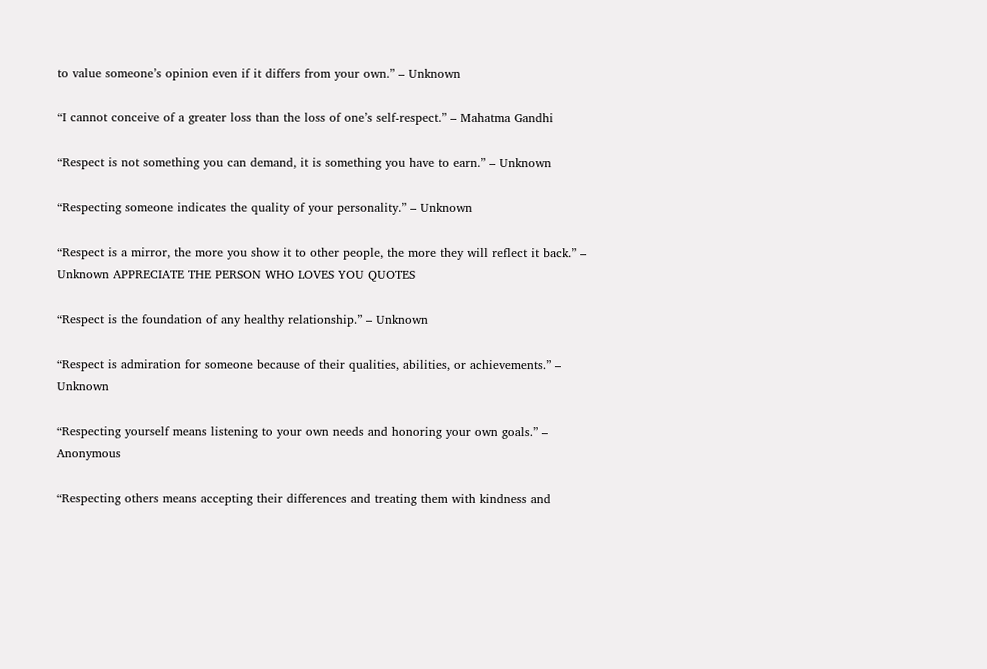to value someone’s opinion even if it differs from your own.” – Unknown

“I cannot conceive of a greater loss than the loss of one’s self-respect.” – Mahatma Gandhi

“Respect is not something you can demand, it is something you have to earn.” – Unknown

“Respecting someone indicates the quality of your personality.” – Unknown

“Respect is a mirror, the more you show it to other people, the more they will reflect it back.” – Unknown APPRECIATE THE PERSON WHO LOVES YOU QUOTES

“Respect is the foundation of any healthy relationship.” – Unknown

“Respect is admiration for someone because of their qualities, abilities, or achievements.” – Unknown

“Respecting yourself means listening to your own needs and honoring your own goals.” – Anonymous

“Respecting others means accepting their differences and treating them with kindness and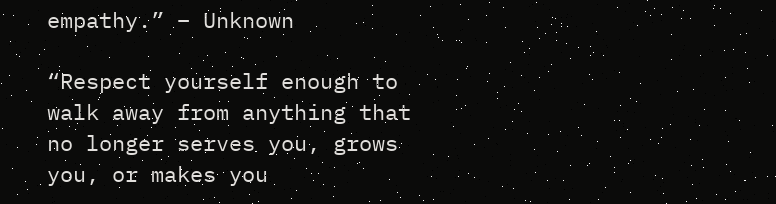empathy.” – Unknown

“Respect yourself enough to walk away from anything that no longer serves you, grows you, or makes you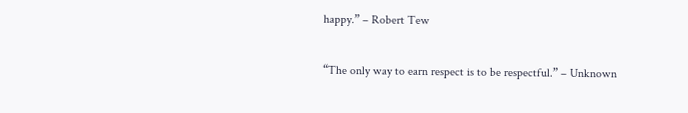happy.” – Robert Tew

“The only way to earn respect is to be respectful.” – Unknown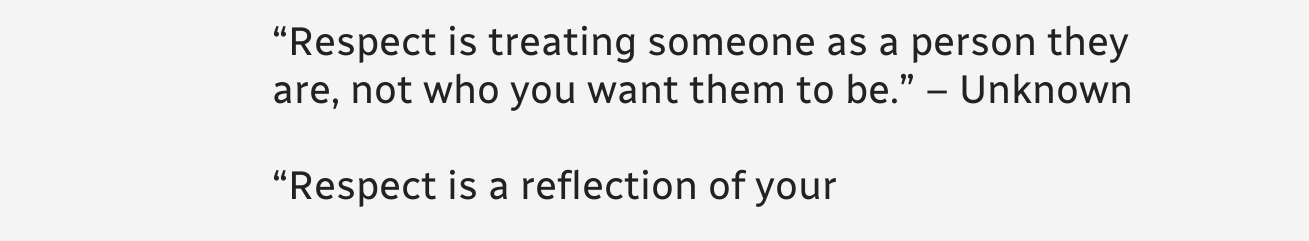“Respect is treating someone as a person they are, not who you want them to be.” – Unknown

“Respect is a reflection of your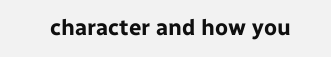character and how you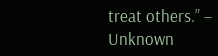treat others.” – Unknown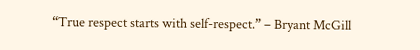“True respect starts with self-respect.” – Bryant McGill